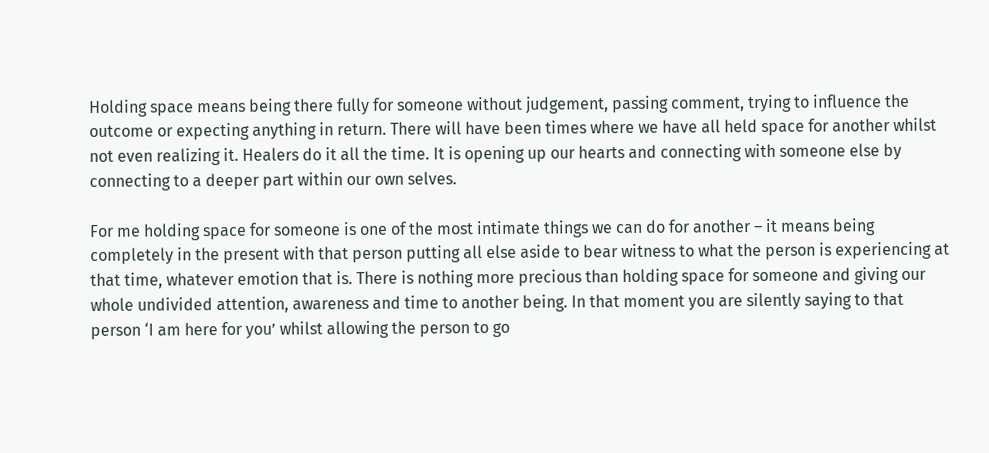Holding space means being there fully for someone without judgement, passing comment, trying to influence the outcome or expecting anything in return. There will have been times where we have all held space for another whilst not even realizing it. Healers do it all the time. It is opening up our hearts and connecting with someone else by connecting to a deeper part within our own selves.

For me holding space for someone is one of the most intimate things we can do for another – it means being completely in the present with that person putting all else aside to bear witness to what the person is experiencing at that time, whatever emotion that is. There is nothing more precious than holding space for someone and giving our whole undivided attention, awareness and time to another being. In that moment you are silently saying to that person ‘I am here for you’ whilst allowing the person to go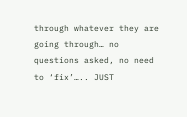through whatever they are going through… no questions asked, no need to ‘fix’….. JUST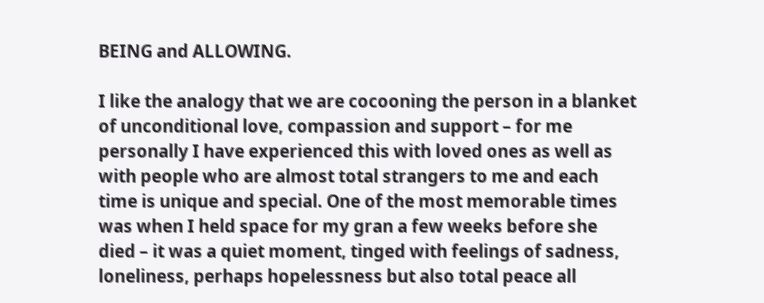BEING and ALLOWING.

I like the analogy that we are cocooning the person in a blanket of unconditional love, compassion and support – for me personally I have experienced this with loved ones as well as with people who are almost total strangers to me and each time is unique and special. One of the most memorable times was when I held space for my gran a few weeks before she died – it was a quiet moment, tinged with feelings of sadness, loneliness, perhaps hopelessness but also total peace all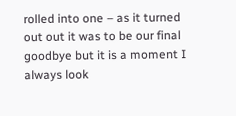rolled into one – as it turned out out it was to be our final goodbye but it is a moment I always look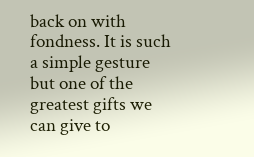back on with fondness. It is such a simple gesture but one of the greatest gifts we can give to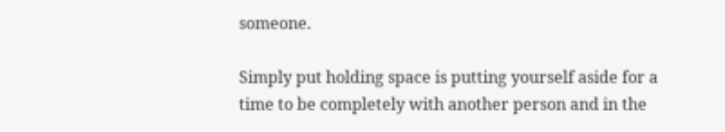someone.

Simply put holding space is putting yourself aside for a time to be completely with another person and in the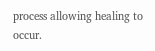process allowing healing to occur.